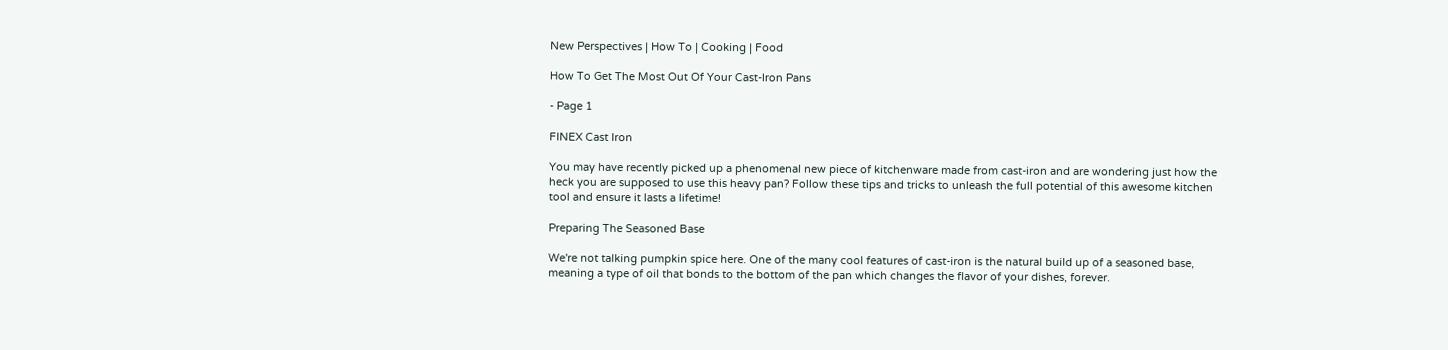New Perspectives | How To | Cooking | Food

How To Get The Most Out Of Your Cast-Iron Pans

- Page 1

FINEX Cast Iron

You may have recently picked up a phenomenal new piece of kitchenware made from cast-iron and are wondering just how the heck you are supposed to use this heavy pan? Follow these tips and tricks to unleash the full potential of this awesome kitchen tool and ensure it lasts a lifetime!

Preparing The Seasoned Base

We're not talking pumpkin spice here. One of the many cool features of cast-iron is the natural build up of a seasoned base, meaning a type of oil that bonds to the bottom of the pan which changes the flavor of your dishes, forever.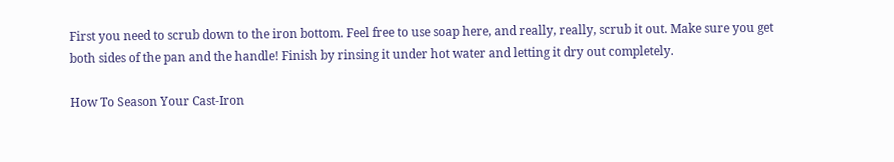First you need to scrub down to the iron bottom. Feel free to use soap here, and really, really, scrub it out. Make sure you get both sides of the pan and the handle! Finish by rinsing it under hot water and letting it dry out completely.

How To Season Your Cast-Iron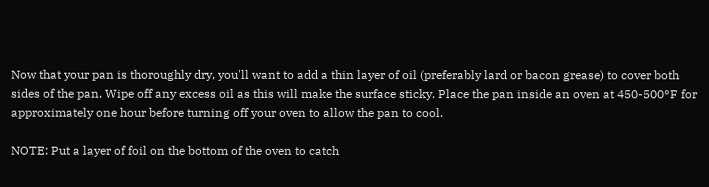Now that your pan is thoroughly dry, you'll want to add a thin layer of oil (preferably lard or bacon grease) to cover both sides of the pan. Wipe off any excess oil as this will make the surface sticky. Place the pan inside an oven at 450-500°F for approximately one hour before turning off your oven to allow the pan to cool.

NOTE: Put a layer of foil on the bottom of the oven to catch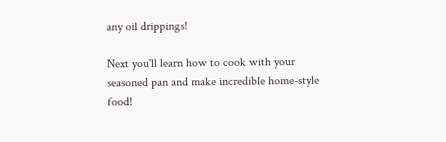any oil drippings!

Next you'll learn how to cook with your seasoned pan and make incredible home-style food!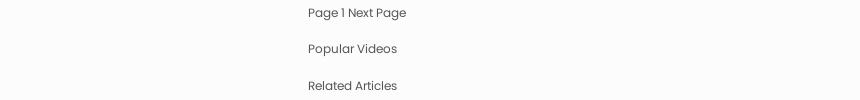Page 1 Next Page

Popular Videos

Related Articles